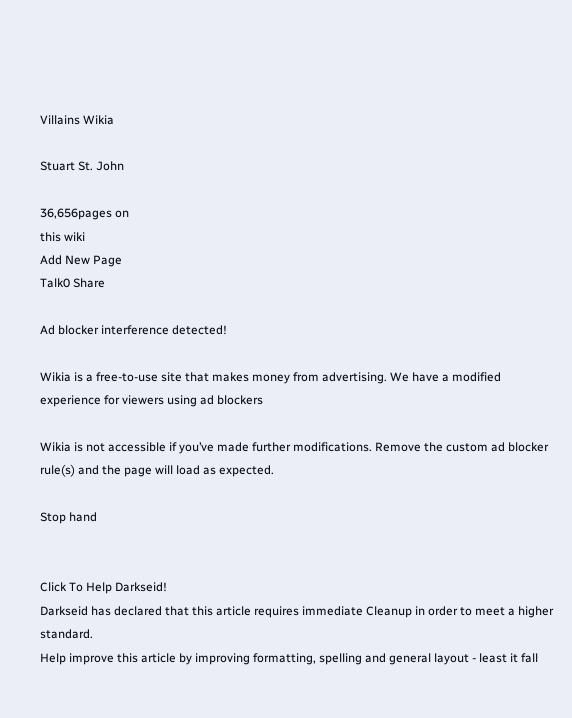Villains Wikia

Stuart St. John

36,656pages on
this wiki
Add New Page
Talk0 Share

Ad blocker interference detected!

Wikia is a free-to-use site that makes money from advertising. We have a modified experience for viewers using ad blockers

Wikia is not accessible if you’ve made further modifications. Remove the custom ad blocker rule(s) and the page will load as expected.

Stop hand


Click To Help Darkseid!
Darkseid has declared that this article requires immediate Cleanup in order to meet a higher standard.
Help improve this article by improving formatting, spelling and general layout - least it fall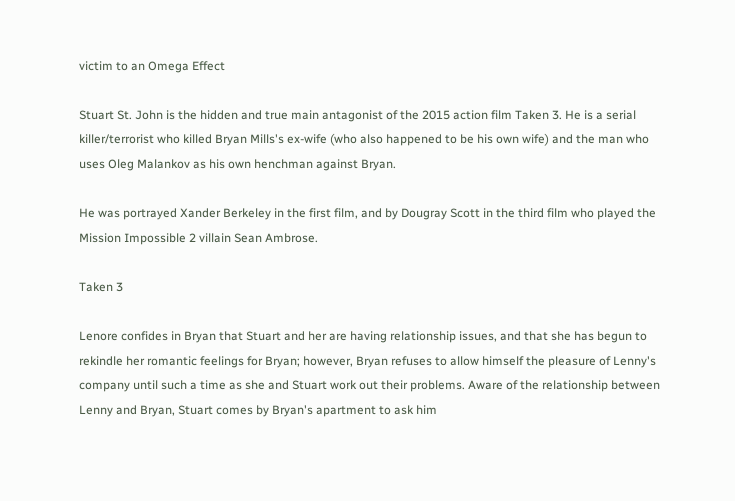victim to an Omega Effect

Stuart St. John is the hidden and true main antagonist of the 2015 action film Taken 3. He is a serial killer/terrorist who killed Bryan Mills's ex-wife (who also happened to be his own wife) and the man who uses Oleg Malankov as his own henchman against Bryan.

He was portrayed Xander Berkeley in the first film, and by Dougray Scott in the third film who played the Mission Impossible 2 villain Sean Ambrose.

Taken 3

Lenore confides in Bryan that Stuart and her are having relationship issues, and that she has begun to rekindle her romantic feelings for Bryan; however, Bryan refuses to allow himself the pleasure of Lenny's company until such a time as she and Stuart work out their problems. Aware of the relationship between Lenny and Bryan, Stuart comes by Bryan's apartment to ask him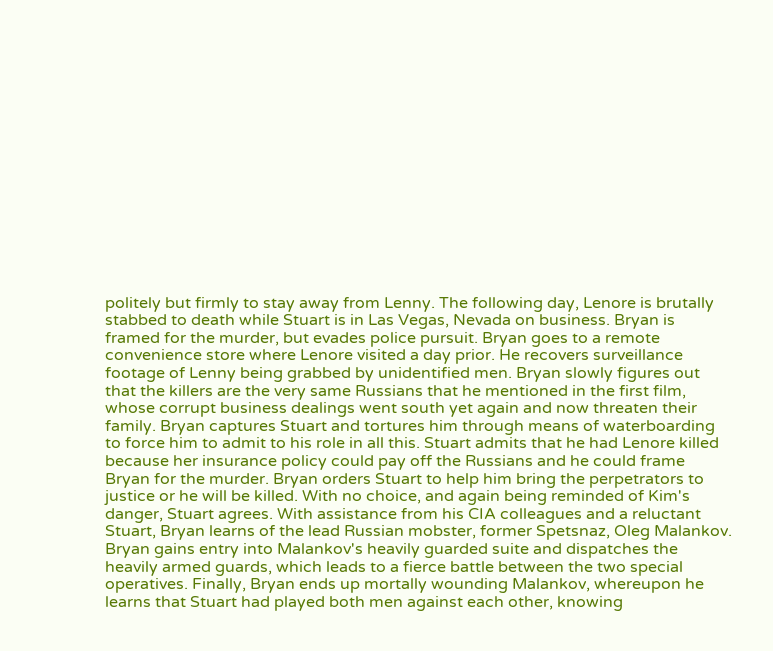politely but firmly to stay away from Lenny. The following day, Lenore is brutally stabbed to death while Stuart is in Las Vegas, Nevada on business. Bryan is framed for the murder, but evades police pursuit. Bryan goes to a remote convenience store where Lenore visited a day prior. He recovers surveillance footage of Lenny being grabbed by unidentified men. Bryan slowly figures out that the killers are the very same Russians that he mentioned in the first film, whose corrupt business dealings went south yet again and now threaten their family. Bryan captures Stuart and tortures him through means of waterboarding to force him to admit to his role in all this. Stuart admits that he had Lenore killed because her insurance policy could pay off the Russians and he could frame Bryan for the murder. Bryan orders Stuart to help him bring the perpetrators to justice or he will be killed. With no choice, and again being reminded of Kim's danger, Stuart agrees. With assistance from his CIA colleagues and a reluctant Stuart, Bryan learns of the lead Russian mobster, former Spetsnaz, Oleg Malankov. Bryan gains entry into Malankov's heavily guarded suite and dispatches the heavily armed guards, which leads to a fierce battle between the two special operatives. Finally, Bryan ends up mortally wounding Malankov, whereupon he learns that Stuart had played both men against each other, knowing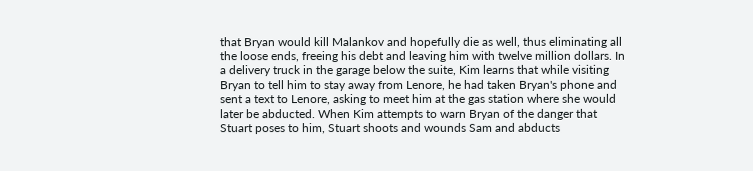that Bryan would kill Malankov and hopefully die as well, thus eliminating all the loose ends, freeing his debt and leaving him with twelve million dollars. In a delivery truck in the garage below the suite, Kim learns that while visiting Bryan to tell him to stay away from Lenore, he had taken Bryan's phone and sent a text to Lenore, asking to meet him at the gas station where she would later be abducted. When Kim attempts to warn Bryan of the danger that Stuart poses to him, Stuart shoots and wounds Sam and abducts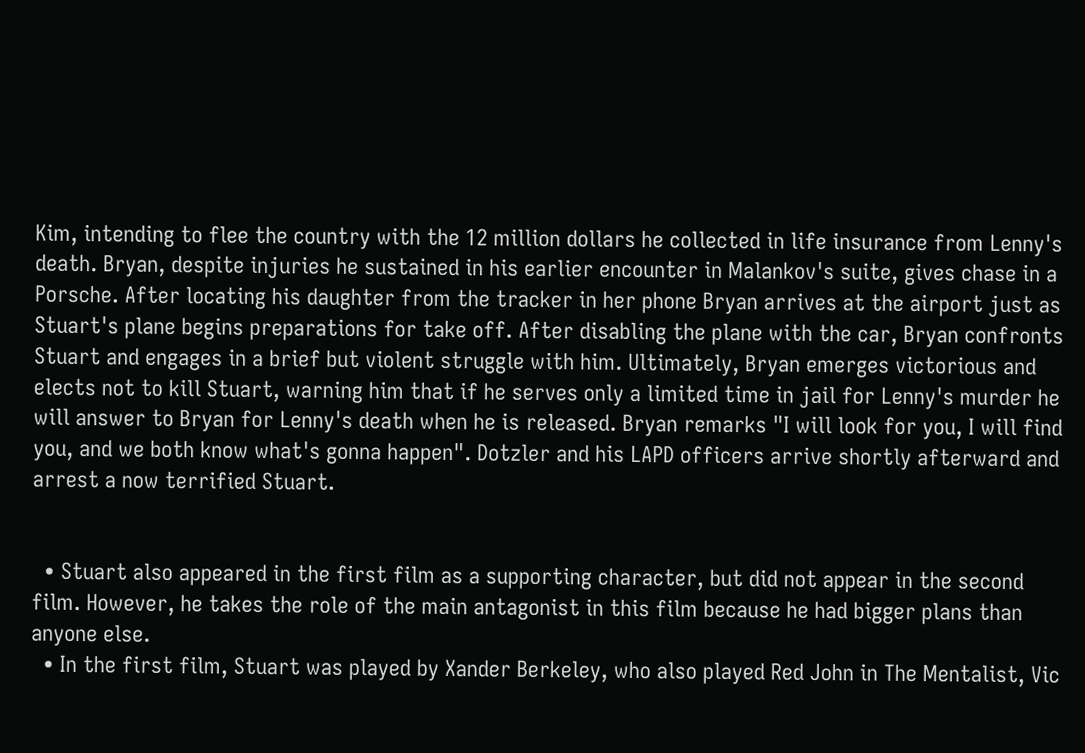Kim, intending to flee the country with the 12 million dollars he collected in life insurance from Lenny's death. Bryan, despite injuries he sustained in his earlier encounter in Malankov's suite, gives chase in a Porsche. After locating his daughter from the tracker in her phone Bryan arrives at the airport just as Stuart's plane begins preparations for take off. After disabling the plane with the car, Bryan confronts Stuart and engages in a brief but violent struggle with him. Ultimately, Bryan emerges victorious and elects not to kill Stuart, warning him that if he serves only a limited time in jail for Lenny's murder he will answer to Bryan for Lenny's death when he is released. Bryan remarks "I will look for you, I will find you, and we both know what's gonna happen". Dotzler and his LAPD officers arrive shortly afterward and arrest a now terrified Stuart.


  • Stuart also appeared in the first film as a supporting character, but did not appear in the second film. However, he takes the role of the main antagonist in this film because he had bigger plans than anyone else.
  • In the first film, Stuart was played by Xander Berkeley, who also played Red John in The Mentalist, Vic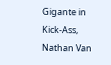Gigante in Kick-Ass, Nathan Van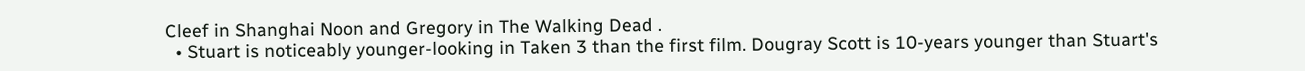Cleef in Shanghai Noon and Gregory in The Walking Dead .
  • Stuart is noticeably younger-looking in Taken 3 than the first film. Dougray Scott is 10-years younger than Stuart's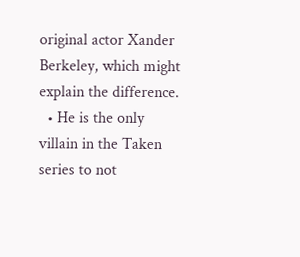original actor Xander Berkeley, which might explain the difference.
  • He is the only villain in the Taken series to not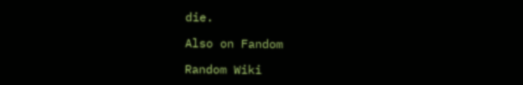die.

Also on Fandom

Random Wiki